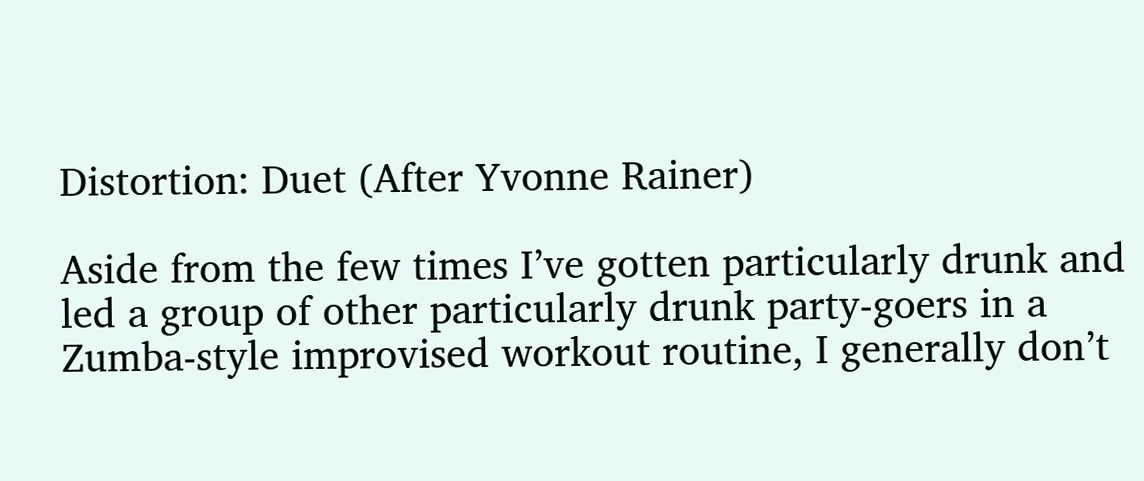Distortion: Duet (After Yvonne Rainer)

Aside from the few times I’ve gotten particularly drunk and led a group of other particularly drunk party-goers in a Zumba-style improvised workout routine, I generally don’t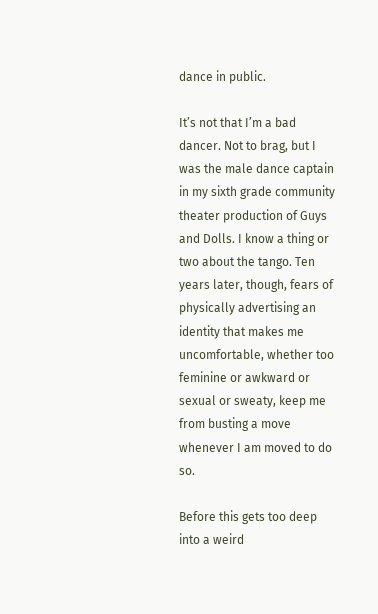dance in public.

It’s not that I’m a bad dancer. Not to brag, but I was the male dance captain in my sixth grade community theater production of Guys and Dolls. I know a thing or two about the tango. Ten years later, though, fears of physically advertising an identity that makes me uncomfortable, whether too feminine or awkward or sexual or sweaty, keep me from busting a move whenever I am moved to do so.

Before this gets too deep into a weird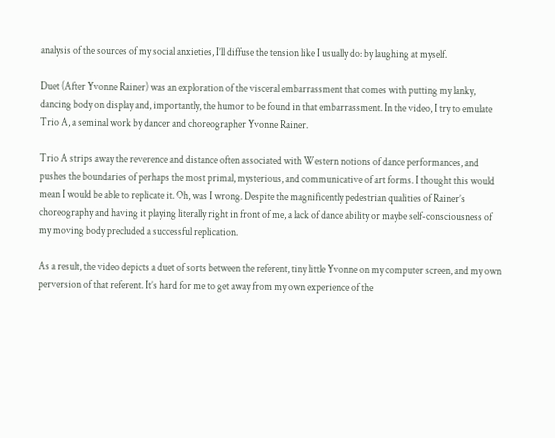analysis of the sources of my social anxieties, I’ll diffuse the tension like I usually do: by laughing at myself.

Duet (After Yvonne Rainer) was an exploration of the visceral embarrassment that comes with putting my lanky, dancing body on display and, importantly, the humor to be found in that embarrassment. In the video, I try to emulate Trio A, a seminal work by dancer and choreographer Yvonne Rainer.

Trio A strips away the reverence and distance often associated with Western notions of dance performances, and pushes the boundaries of perhaps the most primal, mysterious, and communicative of art forms. I thought this would mean I would be able to replicate it. Oh, was I wrong. Despite the magnificently pedestrian qualities of Rainer’s choreography and having it playing literally right in front of me, a lack of dance ability or maybe self-consciousness of my moving body precluded a successful replication.

As a result, the video depicts a duet of sorts between the referent, tiny little Yvonne on my computer screen, and my own perversion of that referent. It’s hard for me to get away from my own experience of the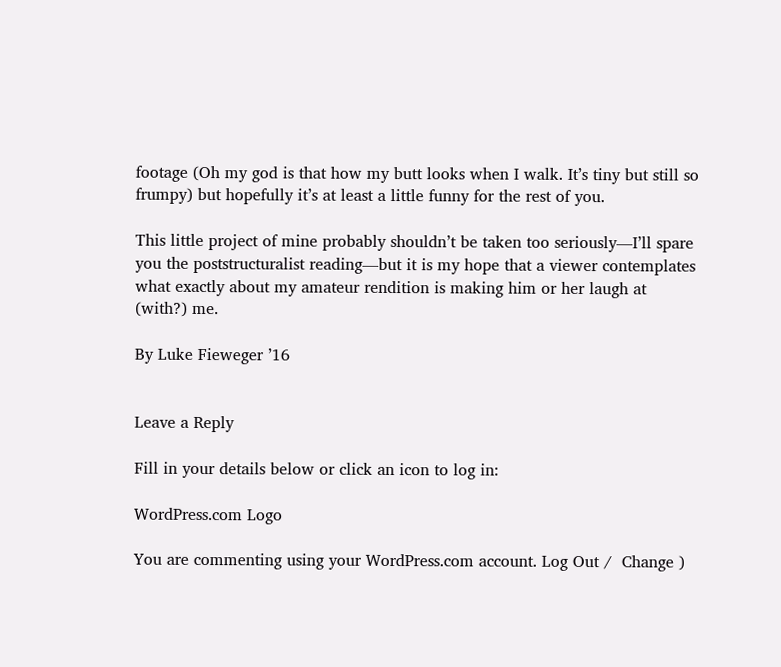footage (Oh my god is that how my butt looks when I walk. It’s tiny but still so frumpy) but hopefully it’s at least a little funny for the rest of you.

This little project of mine probably shouldn’t be taken too seriously—I’ll spare you the poststructuralist reading—but it is my hope that a viewer contemplates what exactly about my amateur rendition is making him or her laugh at (with?) me.

By Luke Fieweger ’16


Leave a Reply

Fill in your details below or click an icon to log in:

WordPress.com Logo

You are commenting using your WordPress.com account. Log Out /  Change )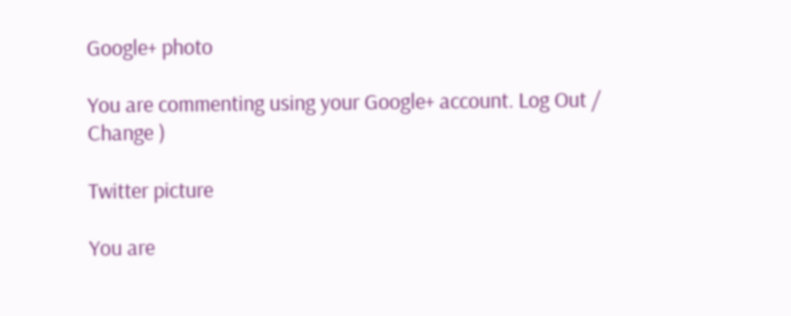Google+ photo

You are commenting using your Google+ account. Log Out /  Change )

Twitter picture

You are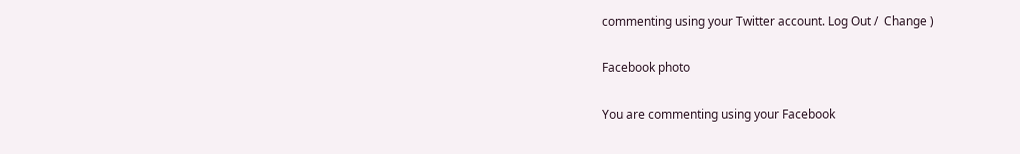commenting using your Twitter account. Log Out /  Change )

Facebook photo

You are commenting using your Facebook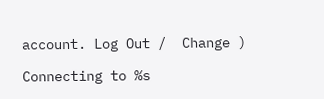account. Log Out /  Change )

Connecting to %s